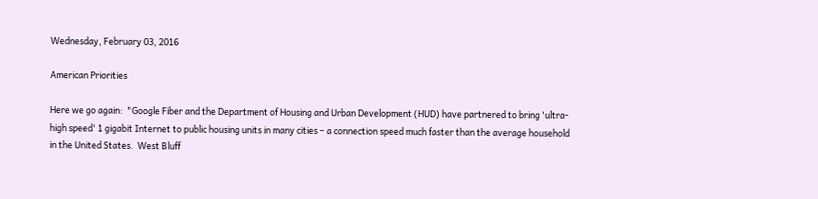Wednesday, February 03, 2016

American Priorities

Here we go again:  "Google Fiber and the Department of Housing and Urban Development (HUD) have partnered to bring 'ultra-high speed' 1 gigabit Internet to public housing units in many cities – a connection speed much faster than the average household in the United States.  West Bluff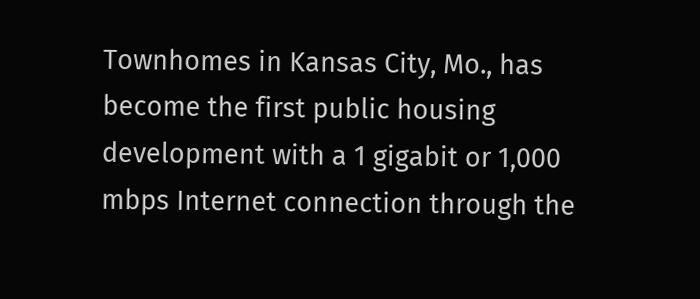Townhomes in Kansas City, Mo., has become the first public housing development with a 1 gigabit or 1,000 mbps Internet connection through the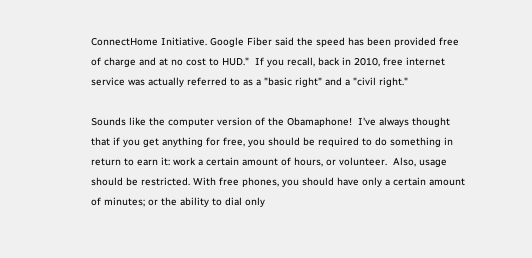ConnectHome Initiative. Google Fiber said the speed has been provided free of charge and at no cost to HUD."  If you recall, back in 2010, free internet service was actually referred to as a "basic right" and a "civil right."

Sounds like the computer version of the Obamaphone!  I've always thought that if you get anything for free, you should be required to do something in return to earn it: work a certain amount of hours, or volunteer.  Also, usage should be restricted. With free phones, you should have only a certain amount of minutes; or the ability to dial only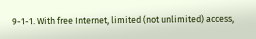9-1-1. With free Internet, limited (not unlimited) access,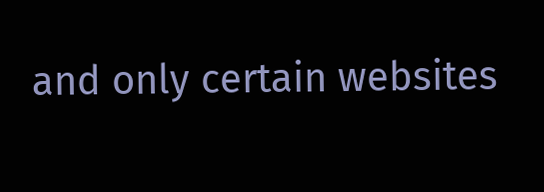and only certain websites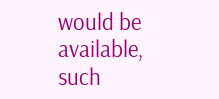would be available, such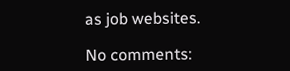as job websites.

No comments: